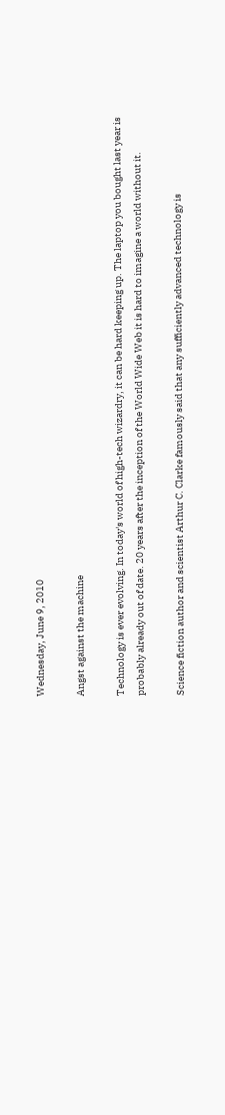Wednesday, June 9, 2010

Angst against the machine

Technology is ever evolving. In today's world of high-tech wizardry, it can be hard keeping up. The laptop you bought last year is probably already out of date. 20 years after the inception of the World Wide Web it is hard to imagine a world without it.

Science fiction author and scientist Arthur C. Clarke famously said that any sufficiently advanced technology is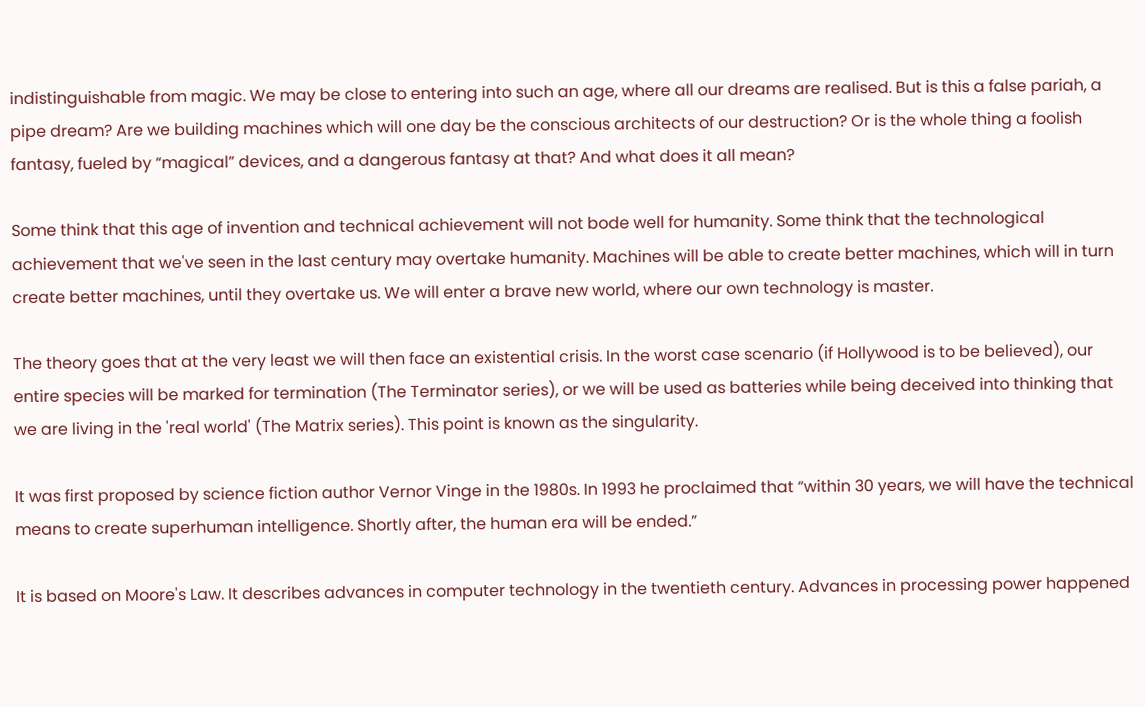indistinguishable from magic. We may be close to entering into such an age, where all our dreams are realised. But is this a false pariah, a pipe dream? Are we building machines which will one day be the conscious architects of our destruction? Or is the whole thing a foolish fantasy, fueled by “magical” devices, and a dangerous fantasy at that? And what does it all mean?

Some think that this age of invention and technical achievement will not bode well for humanity. Some think that the technological achievement that we've seen in the last century may overtake humanity. Machines will be able to create better machines, which will in turn create better machines, until they overtake us. We will enter a brave new world, where our own technology is master.

The theory goes that at the very least we will then face an existential crisis. In the worst case scenario (if Hollywood is to be believed), our entire species will be marked for termination (The Terminator series), or we will be used as batteries while being deceived into thinking that we are living in the 'real world' (The Matrix series). This point is known as the singularity.

It was first proposed by science fiction author Vernor Vinge in the 1980s. In 1993 he proclaimed that “within 30 years, we will have the technical means to create superhuman intelligence. Shortly after, the human era will be ended.”

It is based on Moore's Law. It describes advances in computer technology in the twentieth century. Advances in processing power happened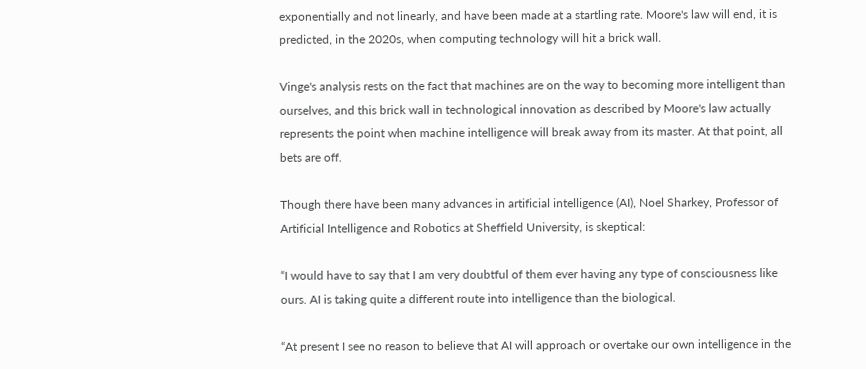exponentially and not linearly, and have been made at a startling rate. Moore's law will end, it is predicted, in the 2020s, when computing technology will hit a brick wall.

Vinge's analysis rests on the fact that machines are on the way to becoming more intelligent than ourselves, and this brick wall in technological innovation as described by Moore's law actually represents the point when machine intelligence will break away from its master. At that point, all bets are off.

Though there have been many advances in artificial intelligence (AI), Noel Sharkey, Professor of Artificial Intelligence and Robotics at Sheffield University, is skeptical:

“I would have to say that I am very doubtful of them ever having any type of consciousness like ours. AI is taking quite a different route into intelligence than the biological.

“At present I see no reason to believe that AI will approach or overtake our own intelligence in the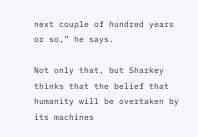next couple of hundred years or so,” he says.

Not only that, but Sharkey thinks that the belief that humanity will be overtaken by its machines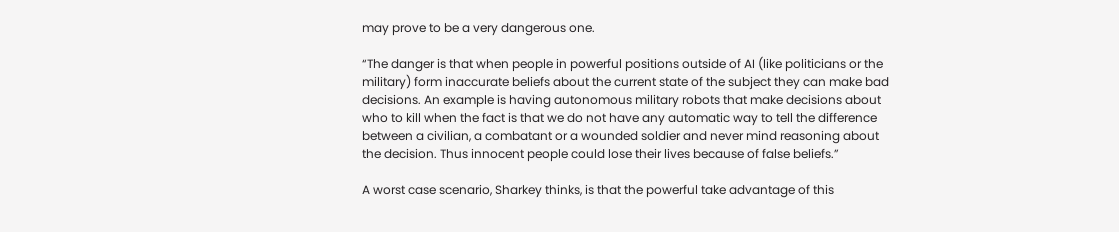may prove to be a very dangerous one.

“The danger is that when people in powerful positions outside of AI (like politicians or the military) form inaccurate beliefs about the current state of the subject they can make bad decisions. An example is having autonomous military robots that make decisions about who to kill when the fact is that we do not have any automatic way to tell the difference between a civilian, a combatant or a wounded soldier and never mind reasoning about the decision. Thus innocent people could lose their lives because of false beliefs.”

A worst case scenario, Sharkey thinks, is that the powerful take advantage of this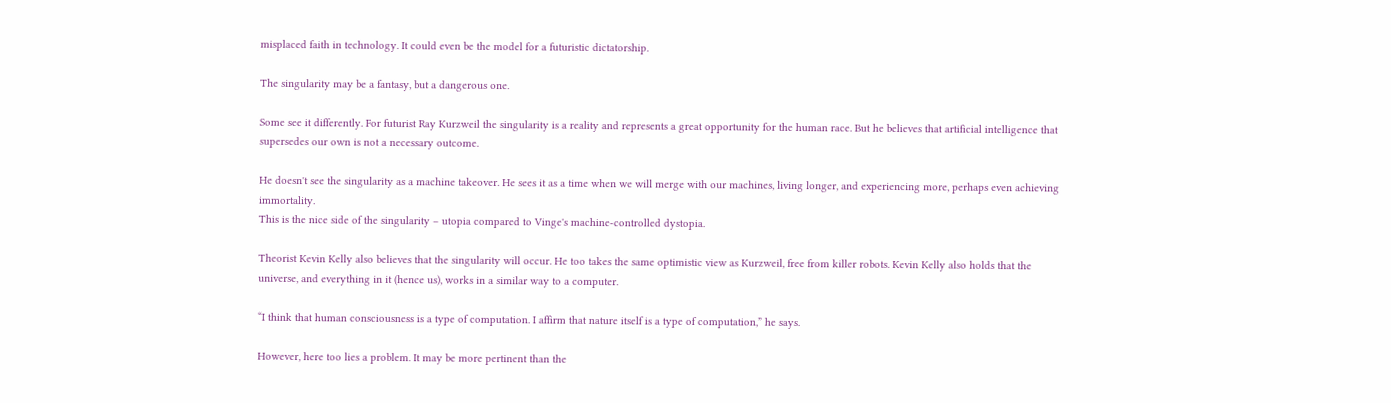misplaced faith in technology. It could even be the model for a futuristic dictatorship.

The singularity may be a fantasy, but a dangerous one.

Some see it differently. For futurist Ray Kurzweil the singularity is a reality and represents a great opportunity for the human race. But he believes that artificial intelligence that supersedes our own is not a necessary outcome.

He doesn't see the singularity as a machine takeover. He sees it as a time when we will merge with our machines, living longer, and experiencing more, perhaps even achieving immortality.
This is the nice side of the singularity – utopia compared to Vinge's machine-controlled dystopia.

Theorist Kevin Kelly also believes that the singularity will occur. He too takes the same optimistic view as Kurzweil, free from killer robots. Kevin Kelly also holds that the universe, and everything in it (hence us), works in a similar way to a computer.

“I think that human consciousness is a type of computation. I affirm that nature itself is a type of computation,” he says.

However, here too lies a problem. It may be more pertinent than the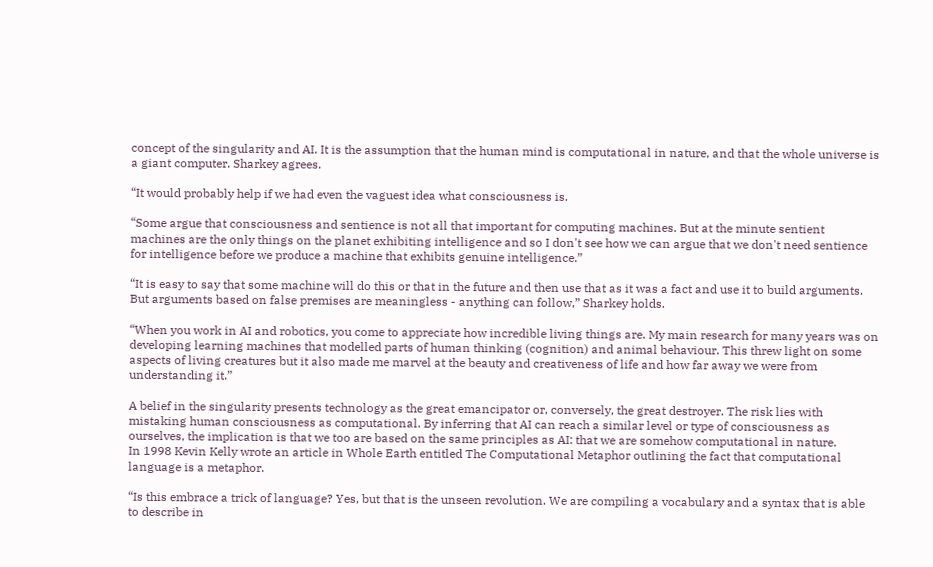concept of the singularity and AI. It is the assumption that the human mind is computational in nature, and that the whole universe is a giant computer. Sharkey agrees.

“It would probably help if we had even the vaguest idea what consciousness is.

“Some argue that consciousness and sentience is not all that important for computing machines. But at the minute sentient machines are the only things on the planet exhibiting intelligence and so I don't see how we can argue that we don't need sentience for intelligence before we produce a machine that exhibits genuine intelligence.”

“It is easy to say that some machine will do this or that in the future and then use that as it was a fact and use it to build arguments. But arguments based on false premises are meaningless - anything can follow,” Sharkey holds.

“When you work in AI and robotics, you come to appreciate how incredible living things are. My main research for many years was on developing learning machines that modelled parts of human thinking (cognition) and animal behaviour. This threw light on some aspects of living creatures but it also made me marvel at the beauty and creativeness of life and how far away we were from understanding it.”

A belief in the singularity presents technology as the great emancipator or, conversely, the great destroyer. The risk lies with mistaking human consciousness as computational. By inferring that AI can reach a similar level or type of consciousness as ourselves, the implication is that we too are based on the same principles as AI: that we are somehow computational in nature.
In 1998 Kevin Kelly wrote an article in Whole Earth entitled The Computational Metaphor outlining the fact that computational language is a metaphor.

“Is this embrace a trick of language? Yes, but that is the unseen revolution. We are compiling a vocabulary and a syntax that is able to describe in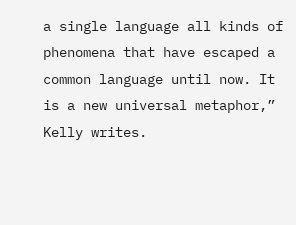a single language all kinds of phenomena that have escaped a common language until now. It is a new universal metaphor,” Kelly writes.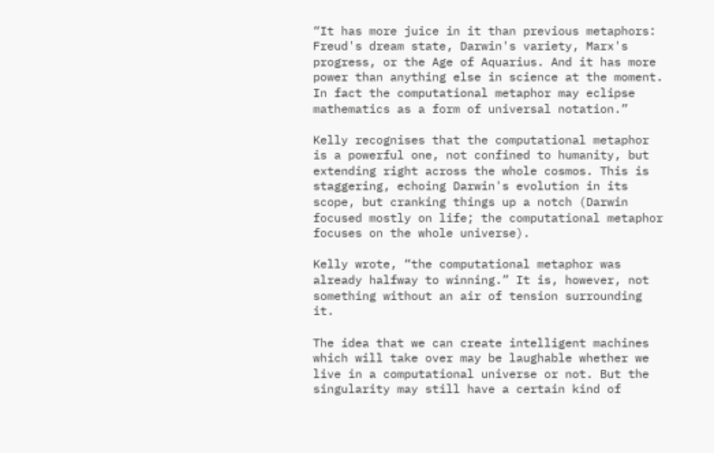“It has more juice in it than previous metaphors: Freud's dream state, Darwin's variety, Marx's progress, or the Age of Aquarius. And it has more power than anything else in science at the moment. In fact the computational metaphor may eclipse mathematics as a form of universal notation.”

Kelly recognises that the computational metaphor is a powerful one, not confined to humanity, but extending right across the whole cosmos. This is staggering, echoing Darwin's evolution in its scope, but cranking things up a notch (Darwin focused mostly on life; the computational metaphor focuses on the whole universe).

Kelly wrote, “the computational metaphor was already halfway to winning.” It is, however, not something without an air of tension surrounding it.

The idea that we can create intelligent machines which will take over may be laughable whether we live in a computational universe or not. But the singularity may still have a certain kind of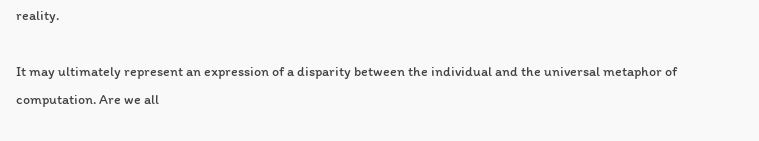reality.

It may ultimately represent an expression of a disparity between the individual and the universal metaphor of computation. Are we all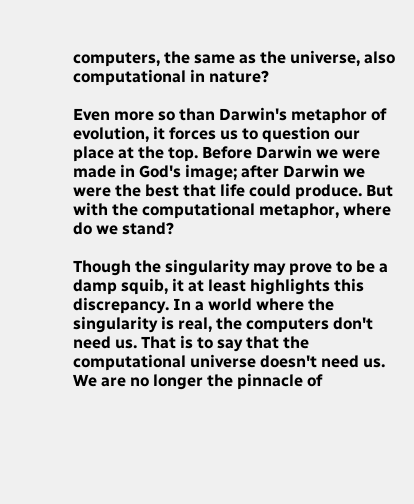computers, the same as the universe, also computational in nature?

Even more so than Darwin's metaphor of evolution, it forces us to question our place at the top. Before Darwin we were made in God's image; after Darwin we were the best that life could produce. But with the computational metaphor, where do we stand?

Though the singularity may prove to be a damp squib, it at least highlights this discrepancy. In a world where the singularity is real, the computers don't need us. That is to say that the computational universe doesn't need us. We are no longer the pinnacle of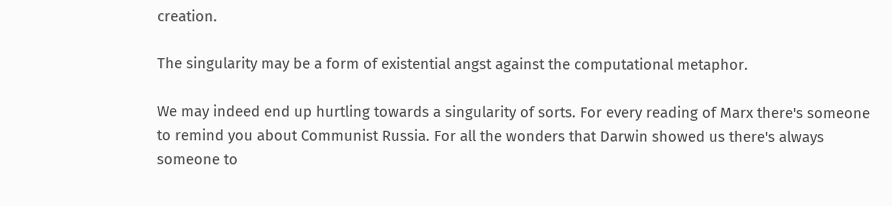creation.

The singularity may be a form of existential angst against the computational metaphor.

We may indeed end up hurtling towards a singularity of sorts. For every reading of Marx there's someone to remind you about Communist Russia. For all the wonders that Darwin showed us there's always someone to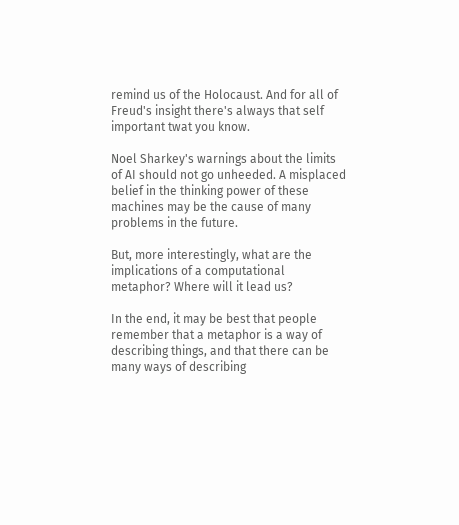remind us of the Holocaust. And for all of Freud's insight there's always that self important twat you know.

Noel Sharkey's warnings about the limits of AI should not go unheeded. A misplaced belief in the thinking power of these machines may be the cause of many problems in the future.

But, more interestingly, what are the implications of a computational metaphor? Where will it lead us?

In the end, it may be best that people remember that a metaphor is a way of describing things, and that there can be many ways of describing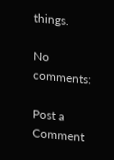things.

No comments:

Post a Comment